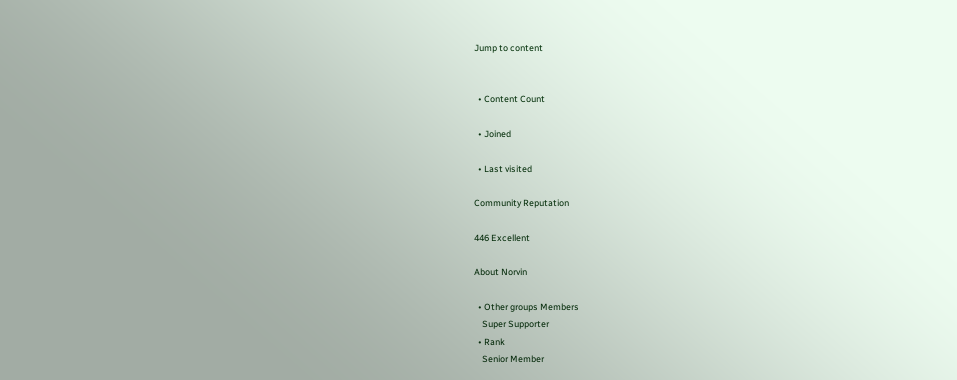Jump to content


  • Content Count

  • Joined

  • Last visited

Community Reputation

446 Excellent

About Norvin

  • Other groups Members
    Super Supporter
  • Rank
    Senior Member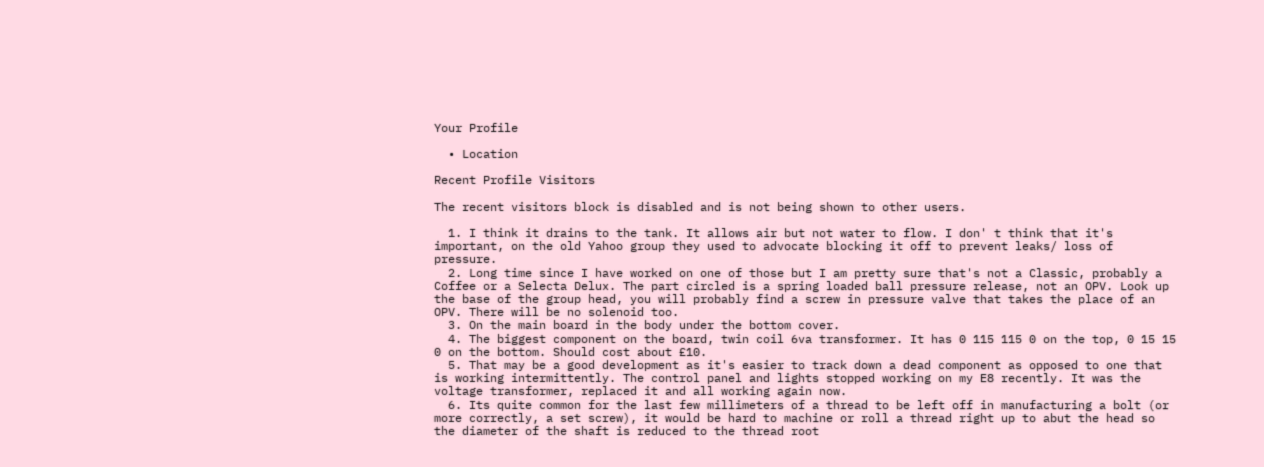Your Profile

  • Location

Recent Profile Visitors

The recent visitors block is disabled and is not being shown to other users.

  1. I think it drains to the tank. It allows air but not water to flow. I don' t think that it's important, on the old Yahoo group they used to advocate blocking it off to prevent leaks/ loss of pressure.
  2. Long time since I have worked on one of those but I am pretty sure that's not a Classic, probably a Coffee or a Selecta Delux. The part circled is a spring loaded ball pressure release, not an OPV. Look up the base of the group head, you will probably find a screw in pressure valve that takes the place of an OPV. There will be no solenoid too.
  3. On the main board in the body under the bottom cover.
  4. The biggest component on the board, twin coil 6va transformer. It has 0 115 115 0 on the top, 0 15 15 0 on the bottom. Should cost about £10.
  5. That may be a good development as it's easier to track down a dead component as opposed to one that is working intermittently. The control panel and lights stopped working on my E8 recently. It was the voltage transformer, replaced it and all working again now.
  6. Its quite common for the last few millimeters of a thread to be left off in manufacturing a bolt (or more correctly, a set screw), it would be hard to machine or roll a thread right up to abut the head so the diameter of the shaft is reduced to the thread root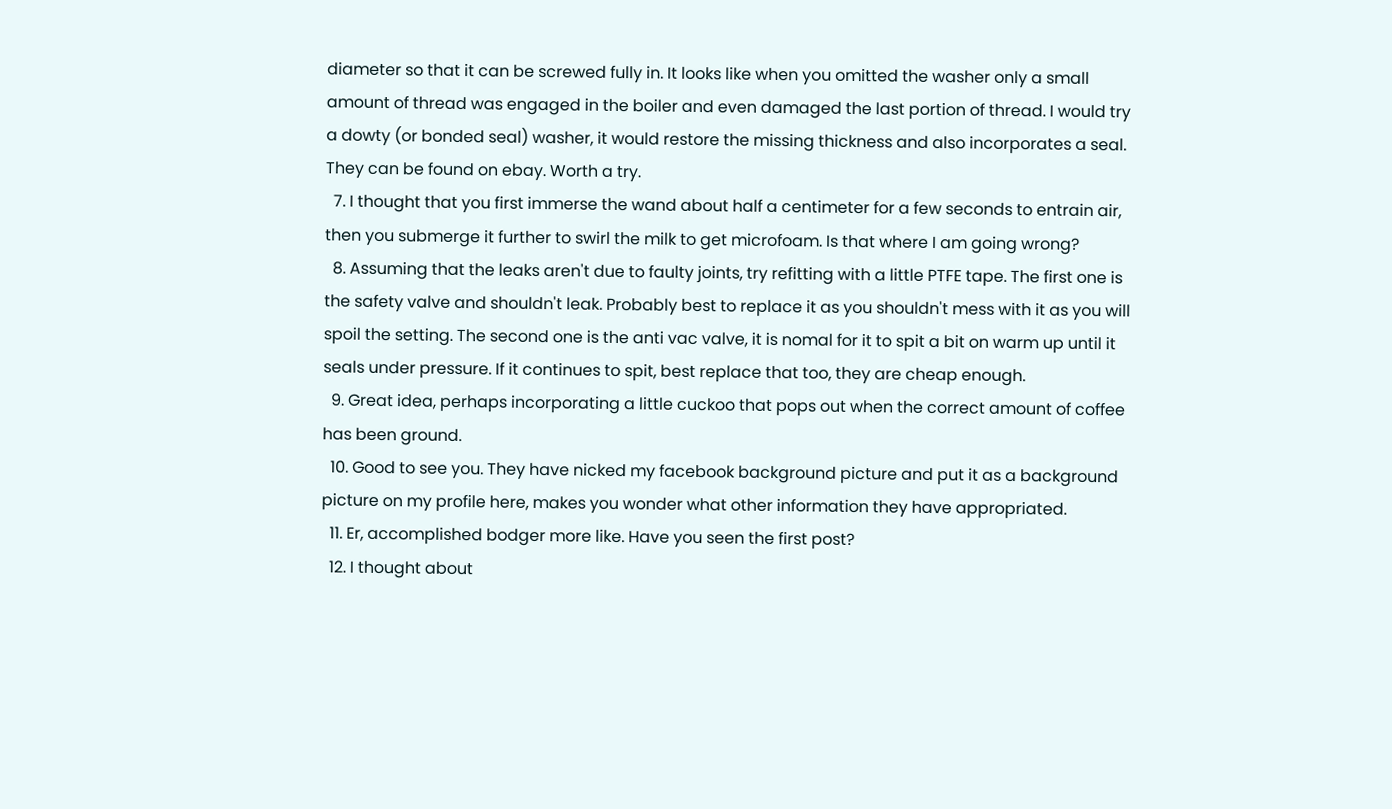diameter so that it can be screwed fully in. It looks like when you omitted the washer only a small amount of thread was engaged in the boiler and even damaged the last portion of thread. I would try a dowty (or bonded seal) washer, it would restore the missing thickness and also incorporates a seal. They can be found on ebay. Worth a try.
  7. I thought that you first immerse the wand about half a centimeter for a few seconds to entrain air, then you submerge it further to swirl the milk to get microfoam. Is that where I am going wrong?
  8. Assuming that the leaks aren't due to faulty joints, try refitting with a little PTFE tape. The first one is the safety valve and shouldn't leak. Probably best to replace it as you shouldn't mess with it as you will spoil the setting. The second one is the anti vac valve, it is nomal for it to spit a bit on warm up until it seals under pressure. If it continues to spit, best replace that too, they are cheap enough.
  9. Great idea, perhaps incorporating a little cuckoo that pops out when the correct amount of coffee has been ground.
  10. Good to see you. They have nicked my facebook background picture and put it as a background picture on my profile here, makes you wonder what other information they have appropriated.
  11. Er, accomplished bodger more like. Have you seen the first post?
  12. I thought about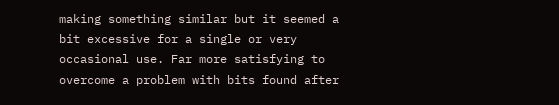making something similar but it seemed a bit excessive for a single or very occasional use. Far more satisfying to overcome a problem with bits found after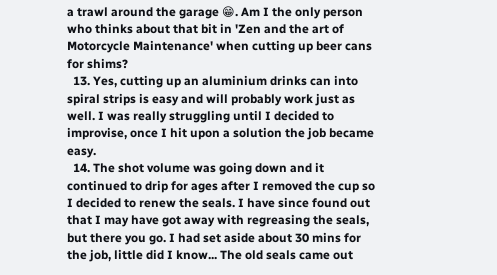a trawl around the garage 😁. Am I the only person who thinks about that bit in 'Zen and the art of Motorcycle Maintenance' when cutting up beer cans for shims?
  13. Yes, cutting up an aluminium drinks can into spiral strips is easy and will probably work just as well. I was really struggling until I decided to improvise, once I hit upon a solution the job became easy.
  14. The shot volume was going down and it continued to drip for ages after I removed the cup so I decided to renew the seals. I have since found out that I may have got away with regreasing the seals, but there you go. I had set aside about 30 mins for the job, little did I know... The old seals came out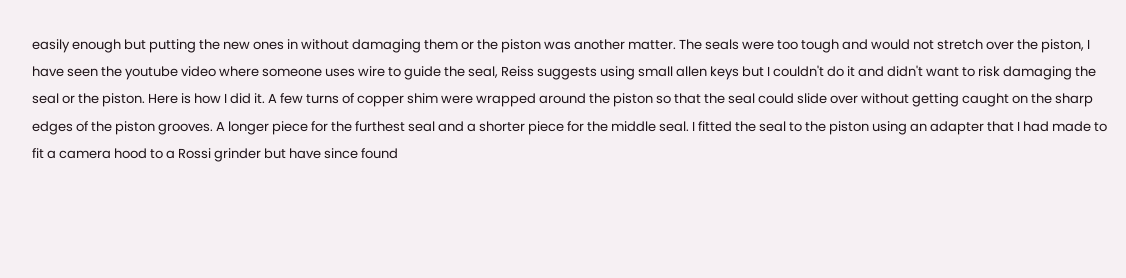easily enough but putting the new ones in without damaging them or the piston was another matter. The seals were too tough and would not stretch over the piston, I have seen the youtube video where someone uses wire to guide the seal, Reiss suggests using small allen keys but I couldn't do it and didn't want to risk damaging the seal or the piston. Here is how I did it. A few turns of copper shim were wrapped around the piston so that the seal could slide over without getting caught on the sharp edges of the piston grooves. A longer piece for the furthest seal and a shorter piece for the middle seal. I fitted the seal to the piston using an adapter that I had made to fit a camera hood to a Rossi grinder but have since found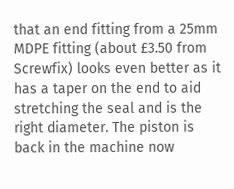that an end fitting from a 25mm MDPE fitting (about £3.50 from Screwfix) looks even better as it has a taper on the end to aid stretching the seal and is the right diameter. The piston is back in the machine now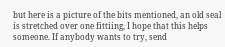but here is a picture of the bits mentioned, an old seal is stretched over one fittiing, I hope that this helps someone. If anybody wants to try, send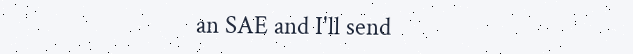an SAE and I'll send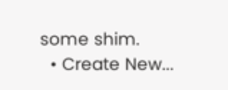some shim.
  • Create New...